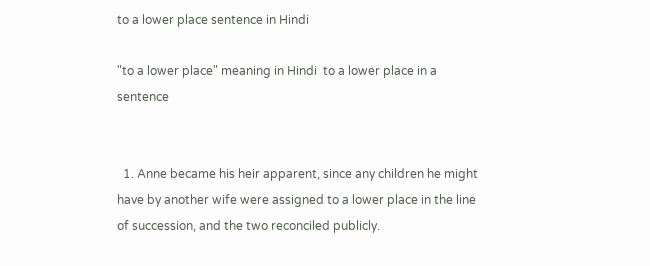to a lower place sentence in Hindi

"to a lower place" meaning in Hindi  to a lower place in a sentence


  1. Anne became his heir apparent, since any children he might have by another wife were assigned to a lower place in the line of succession, and the two reconciled publicly.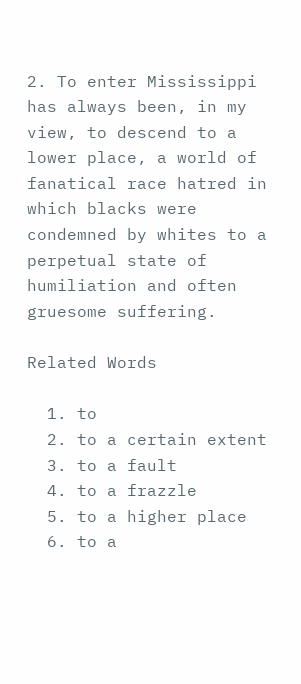2. To enter Mississippi has always been, in my view, to descend to a lower place, a world of fanatical race hatred in which blacks were condemned by whites to a perpetual state of humiliation and often gruesome suffering.

Related Words

  1. to
  2. to a certain extent
  3. to a fault
  4. to a frazzle
  5. to a higher place
  6. to a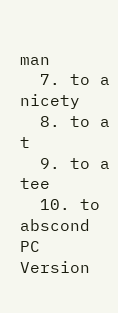man
  7. to a nicety
  8. to a t
  9. to a tee
  10. to abscond
PC Version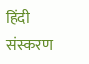हिंदी संस्करण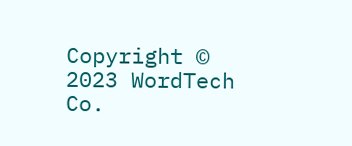Copyright © 2023 WordTech Co.